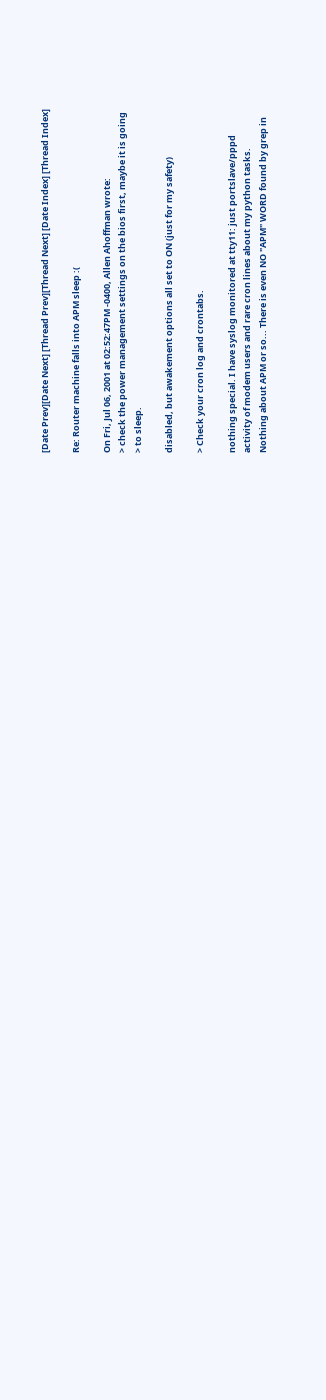[Date Prev][Date Next] [Thread Prev][Thread Next] [Date Index] [Thread Index]

Re: Router machine falls into APM sleep :(

On Fri, Jul 06, 2001 at 02:52:47PM -0400, Allen Ahoffman wrote:
> check the power management settings on the bios first, maybe it is going
> to sleep.

disabled, but awakement options all set to ON (just for my safety)

> Check your cron log and crontabs.

nothing special. I have syslog monitored at tty11: just portslave/pppd
activity of modem users and rare cron lines about my python tasks.
Nothing about APM or so... There is even NO "APM" WORD found by grep in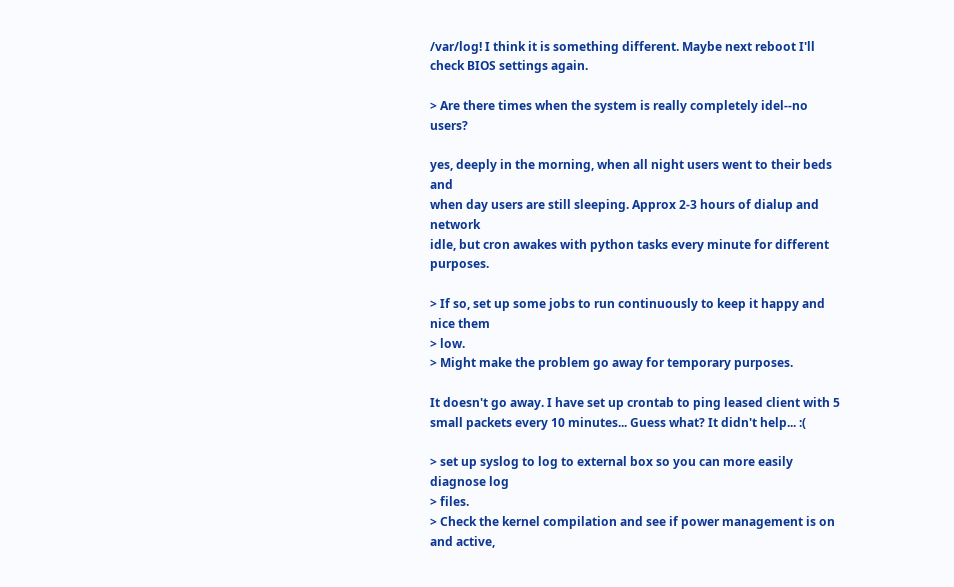/var/log! I think it is something different. Maybe next reboot I'll
check BIOS settings again.

> Are there times when the system is really completely idel--no users?

yes, deeply in the morning, when all night users went to their beds and
when day users are still sleeping. Approx 2-3 hours of dialup and network
idle, but cron awakes with python tasks every minute for different purposes.

> If so, set up some jobs to run continuously to keep it happy and nice them
> low.
> Might make the problem go away for temporary purposes.

It doesn't go away. I have set up crontab to ping leased client with 5
small packets every 10 minutes... Guess what? It didn't help... :(

> set up syslog to log to external box so you can more easily diagnose log
> files.
> Check the kernel compilation and see if power management is on and active,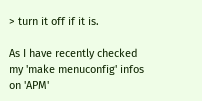> turn it off if it is.

As I have recently checked my 'make menuconfig' infos on 'APM'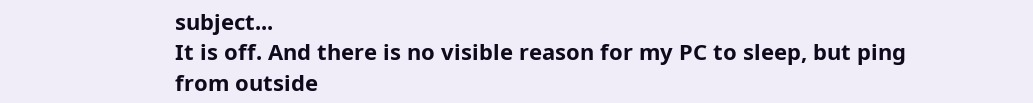subject...
It is off. And there is no visible reason for my PC to sleep, but ping
from outside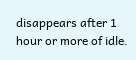disappears after 1 hour or more of idle.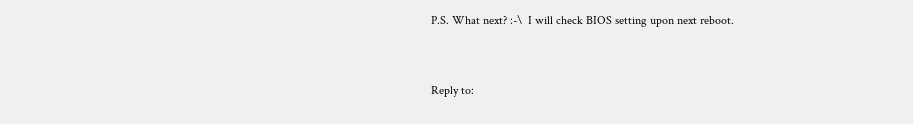P.S. What next? :-\  I will check BIOS setting upon next reboot.


Reply to: